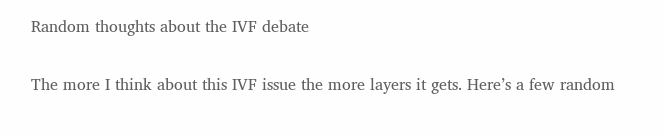Random thoughts about the IVF debate

The more I think about this IVF issue the more layers it gets. Here’s a few random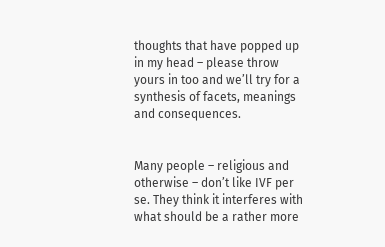thoughts that have popped up in my head – please throw yours in too and we’ll try for a synthesis of facets, meanings and consequences.


Many people – religious and otherwise – don’t like IVF per se. They think it interferes with what should be a rather more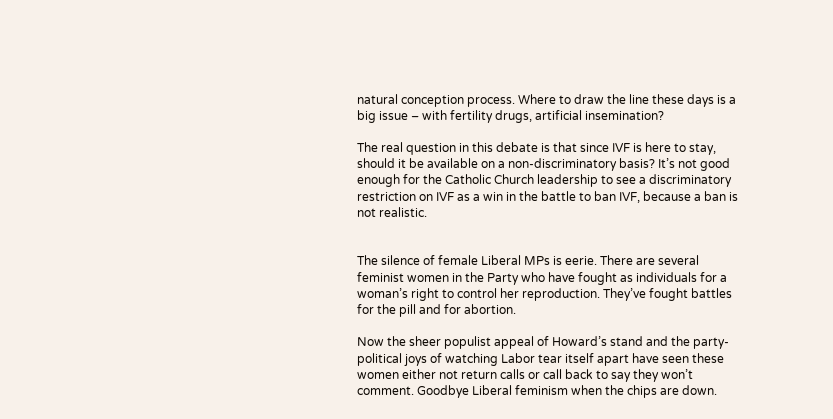natural conception process. Where to draw the line these days is a big issue – with fertility drugs, artificial insemination?

The real question in this debate is that since IVF is here to stay, should it be available on a non-discriminatory basis? It’s not good enough for the Catholic Church leadership to see a discriminatory restriction on IVF as a win in the battle to ban IVF, because a ban is not realistic.


The silence of female Liberal MPs is eerie. There are several feminist women in the Party who have fought as individuals for a woman’s right to control her reproduction. They’ve fought battles for the pill and for abortion.

Now the sheer populist appeal of Howard’s stand and the party-political joys of watching Labor tear itself apart have seen these women either not return calls or call back to say they won’t comment. Goodbye Liberal feminism when the chips are down.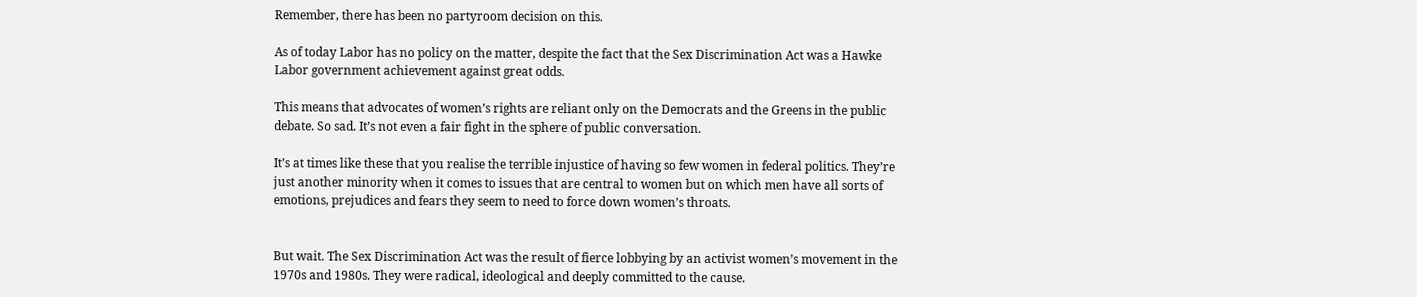Remember, there has been no partyroom decision on this.

As of today Labor has no policy on the matter, despite the fact that the Sex Discrimination Act was a Hawke Labor government achievement against great odds.

This means that advocates of women’s rights are reliant only on the Democrats and the Greens in the public debate. So sad. It’s not even a fair fight in the sphere of public conversation.

It’s at times like these that you realise the terrible injustice of having so few women in federal politics. They’re just another minority when it comes to issues that are central to women but on which men have all sorts of emotions, prejudices and fears they seem to need to force down women’s throats.


But wait. The Sex Discrimination Act was the result of fierce lobbying by an activist women’s movement in the 1970s and 1980s. They were radical, ideological and deeply committed to the cause.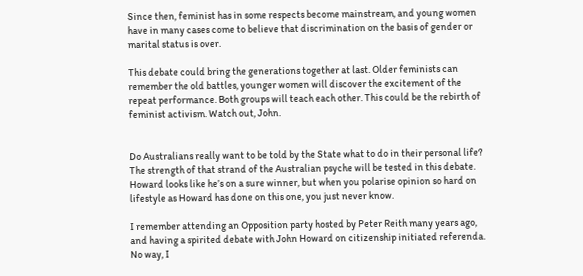Since then, feminist has in some respects become mainstream, and young women have in many cases come to believe that discrimination on the basis of gender or marital status is over.

This debate could bring the generations together at last. Older feminists can remember the old battles, younger women will discover the excitement of the repeat performance. Both groups will teach each other. This could be the rebirth of feminist activism. Watch out, John.


Do Australians really want to be told by the State what to do in their personal life? The strength of that strand of the Australian psyche will be tested in this debate. Howard looks like he’s on a sure winner, but when you polarise opinion so hard on lifestyle as Howard has done on this one, you just never know.

I remember attending an Opposition party hosted by Peter Reith many years ago, and having a spirited debate with John Howard on citizenship initiated referenda. No way, I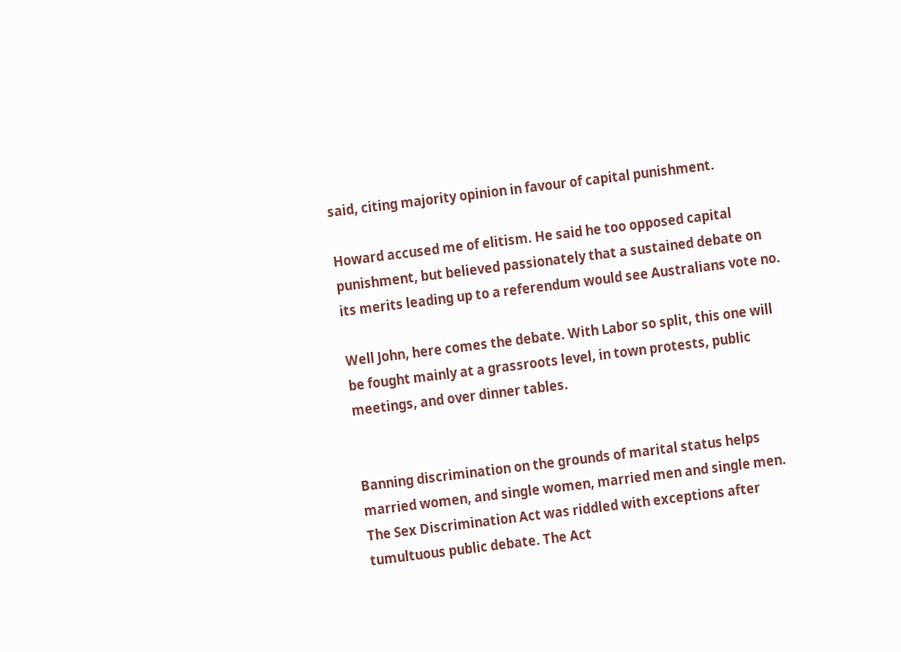said, citing majority opinion in favour of capital punishment.

Howard accused me of elitism. He said he too opposed capital punishment, but believed passionately that a sustained debate on its merits leading up to a referendum would see Australians vote no.

Well John, here comes the debate. With Labor so split, this one will be fought mainly at a grassroots level, in town protests, public meetings, and over dinner tables.


Banning discrimination on the grounds of marital status helps married women, and single women, married men and single men. The Sex Discrimination Act was riddled with exceptions after tumultuous public debate. The Act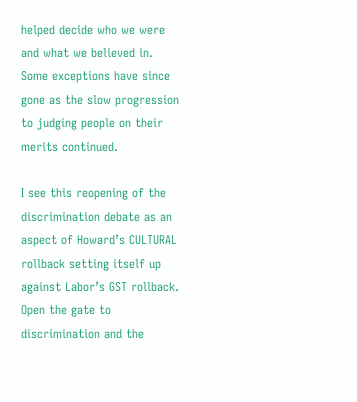helped decide who we were and what we believed in. Some exceptions have since gone as the slow progression to judging people on their merits continued.

I see this reopening of the discrimination debate as an aspect of Howard’s CULTURAL rollback setting itself up against Labor’s GST rollback. Open the gate to discrimination and the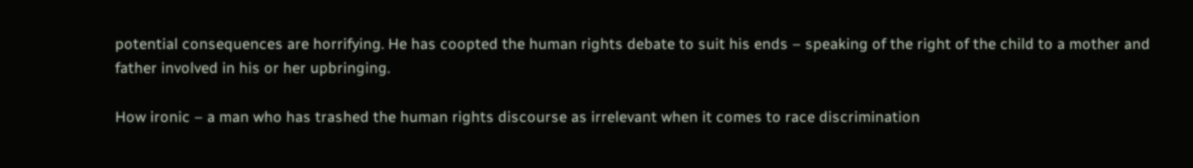potential consequences are horrifying. He has coopted the human rights debate to suit his ends – speaking of the right of the child to a mother and father involved in his or her upbringing.

How ironic – a man who has trashed the human rights discourse as irrelevant when it comes to race discrimination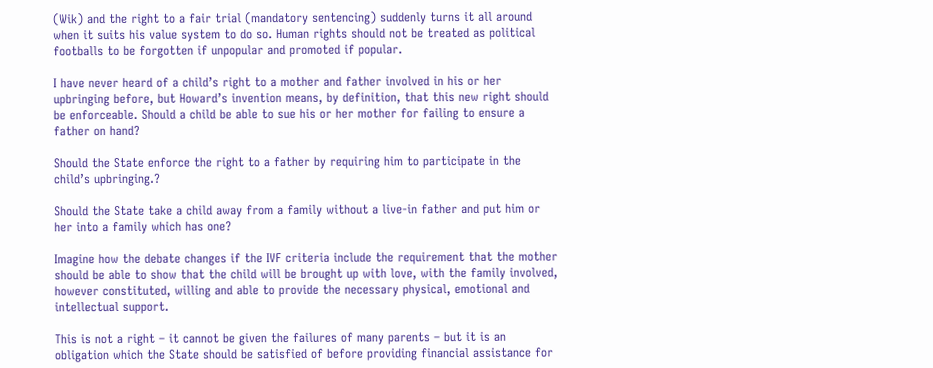(Wik) and the right to a fair trial (mandatory sentencing) suddenly turns it all around when it suits his value system to do so. Human rights should not be treated as political footballs to be forgotten if unpopular and promoted if popular.

I have never heard of a child’s right to a mother and father involved in his or her upbringing before, but Howard’s invention means, by definition, that this new right should be enforceable. Should a child be able to sue his or her mother for failing to ensure a father on hand?

Should the State enforce the right to a father by requiring him to participate in the child’s upbringing.?

Should the State take a child away from a family without a live-in father and put him or her into a family which has one?

Imagine how the debate changes if the IVF criteria include the requirement that the mother should be able to show that the child will be brought up with love, with the family involved, however constituted, willing and able to provide the necessary physical, emotional and intellectual support.

This is not a right – it cannot be given the failures of many parents – but it is an obligation which the State should be satisfied of before providing financial assistance for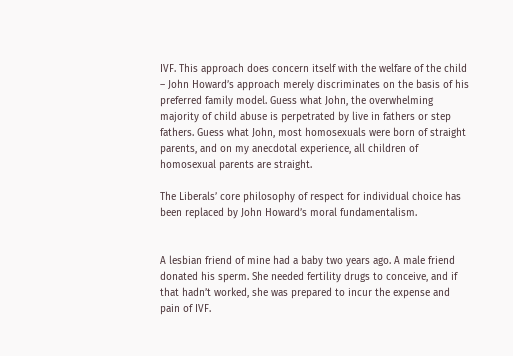IVF. This approach does concern itself with the welfare of the child – John Howard’s approach merely discriminates on the basis of his preferred family model. Guess what John, the overwhelming majority of child abuse is perpetrated by live in fathers or step fathers. Guess what John, most homosexuals were born of straight parents, and on my anecdotal experience, all children of homosexual parents are straight.

The Liberals’ core philosophy of respect for individual choice has been replaced by John Howard’s moral fundamentalism.


A lesbian friend of mine had a baby two years ago. A male friend donated his sperm. She needed fertility drugs to conceive, and if that hadn’t worked, she was prepared to incur the expense and pain of IVF.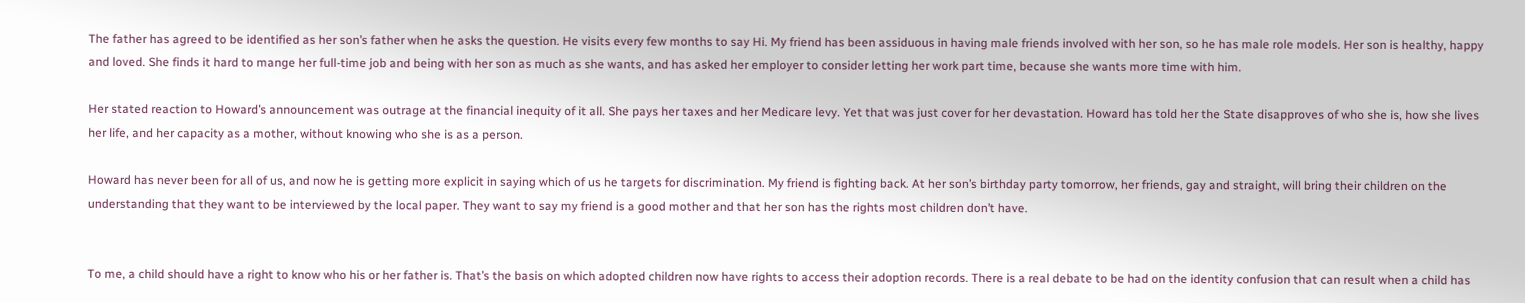The father has agreed to be identified as her son’s father when he asks the question. He visits every few months to say Hi. My friend has been assiduous in having male friends involved with her son, so he has male role models. Her son is healthy, happy and loved. She finds it hard to mange her full-time job and being with her son as much as she wants, and has asked her employer to consider letting her work part time, because she wants more time with him.

Her stated reaction to Howard’s announcement was outrage at the financial inequity of it all. She pays her taxes and her Medicare levy. Yet that was just cover for her devastation. Howard has told her the State disapproves of who she is, how she lives her life, and her capacity as a mother, without knowing who she is as a person.

Howard has never been for all of us, and now he is getting more explicit in saying which of us he targets for discrimination. My friend is fighting back. At her son’s birthday party tomorrow, her friends, gay and straight, will bring their children on the understanding that they want to be interviewed by the local paper. They want to say my friend is a good mother and that her son has the rights most children don’t have.


To me, a child should have a right to know who his or her father is. That’s the basis on which adopted children now have rights to access their adoption records. There is a real debate to be had on the identity confusion that can result when a child has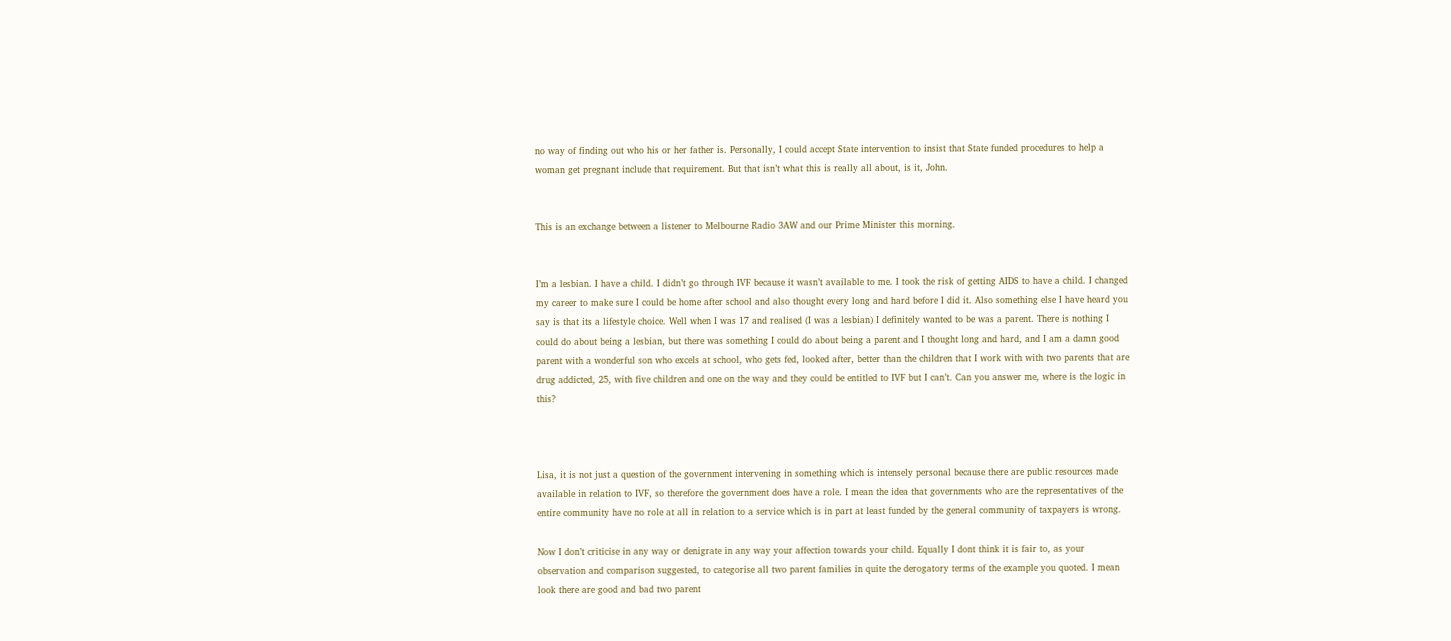no way of finding out who his or her father is. Personally, I could accept State intervention to insist that State funded procedures to help a woman get pregnant include that requirement. But that isn’t what this is really all about, is it, John.


This is an exchange between a listener to Melbourne Radio 3AW and our Prime Minister this morning.


I’m a lesbian. I have a child. I didn’t go through IVF because it wasn’t available to me. I took the risk of getting AIDS to have a child. I changed my career to make sure I could be home after school and also thought every long and hard before I did it. Also something else I have heard you say is that its a lifestyle choice. Well when I was 17 and realised (I was a lesbian) I definitely wanted to be was a parent. There is nothing I could do about being a lesbian, but there was something I could do about being a parent and I thought long and hard, and I am a damn good parent with a wonderful son who excels at school, who gets fed, looked after, better than the children that I work with with two parents that are drug addicted, 25, with five children and one on the way and they could be entitled to IVF but I can’t. Can you answer me, where is the logic in this?



Lisa, it is not just a question of the government intervening in something which is intensely personal because there are public resources made available in relation to IVF, so therefore the government does have a role. I mean the idea that governments who are the representatives of the entire community have no role at all in relation to a service which is in part at least funded by the general community of taxpayers is wrong.

Now I don’t criticise in any way or denigrate in any way your affection towards your child. Equally I dont think it is fair to, as your observation and comparison suggested, to categorise all two parent families in quite the derogatory terms of the example you quoted. I mean look there are good and bad two parent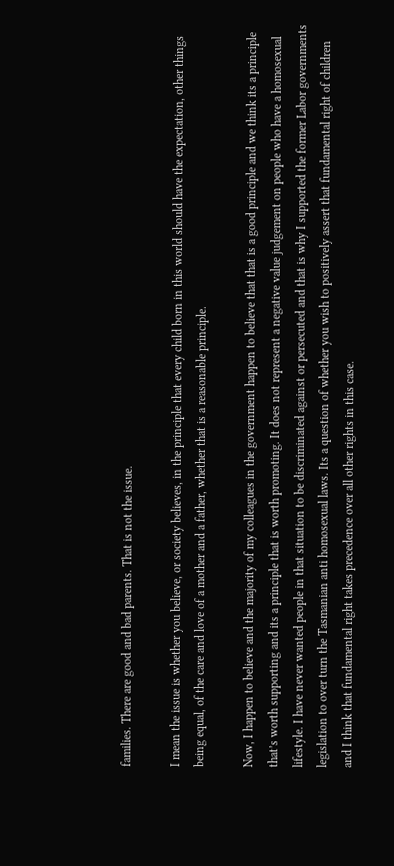families. There are good and bad parents. That is not the issue.

I mean the issue is whether you believe, or society believes, in the principle that every child born in this world should have the expectation, other things being equal, of the care and love of a mother and a father, whether that is a reasonable principle.

Now, I happen to believe and the majority of my colleagues in the government happen to believe that that is a good principle and we think its a principle that’s worth supporting and its a principle that is worth promoting. It does not represent a negative value judgement on people who have a homosexual lifestyle. I have never wanted people in that situation to be discriminated against or persecuted and that is why I supported the former Labor governments legislation to over turn the Tasmanian anti homosexual laws. Its a question of whether you wish to positively assert that fundamental right of children and I think that fundamental right takes precedence over all other rights in this case.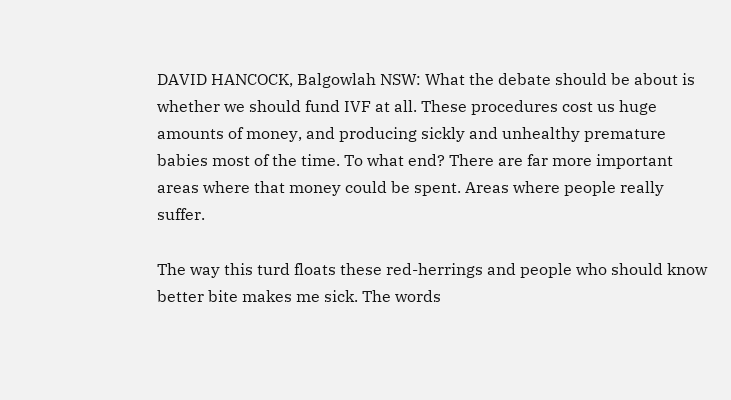DAVID HANCOCK, Balgowlah NSW: What the debate should be about is whether we should fund IVF at all. These procedures cost us huge amounts of money, and producing sickly and unhealthy premature babies most of the time. To what end? There are far more important areas where that money could be spent. Areas where people really suffer.

The way this turd floats these red-herrings and people who should know better bite makes me sick. The words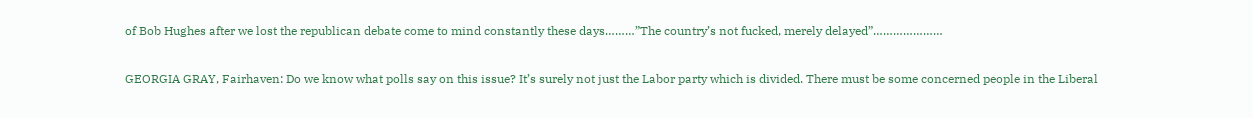of Bob Hughes after we lost the republican debate come to mind constantly these days………”The country’s not fucked, merely delayed”…………………

GEORGIA GRAY, Fairhaven: Do we know what polls say on this issue? It’s surely not just the Labor party which is divided. There must be some concerned people in the Liberal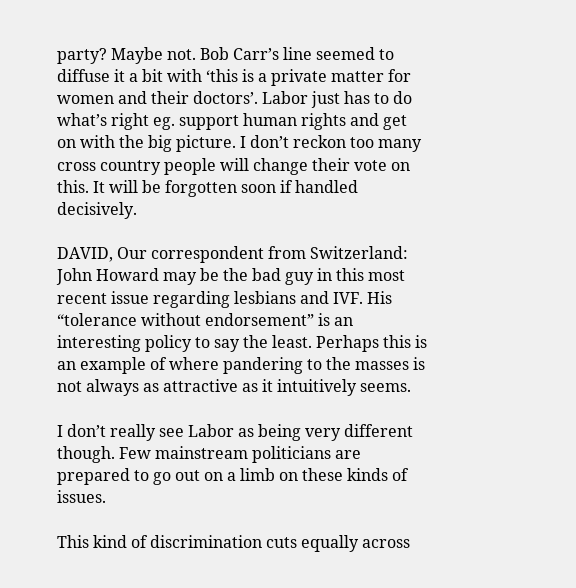party? Maybe not. Bob Carr’s line seemed to diffuse it a bit with ‘this is a private matter for women and their doctors’. Labor just has to do what’s right eg. support human rights and get on with the big picture. I don’t reckon too many cross country people will change their vote on this. It will be forgotten soon if handled decisively.

DAVID, Our correspondent from Switzerland: John Howard may be the bad guy in this most recent issue regarding lesbians and IVF. His “tolerance without endorsement” is an interesting policy to say the least. Perhaps this is an example of where pandering to the masses is not always as attractive as it intuitively seems.

I don’t really see Labor as being very different though. Few mainstream politicians are prepared to go out on a limb on these kinds of issues.

This kind of discrimination cuts equally across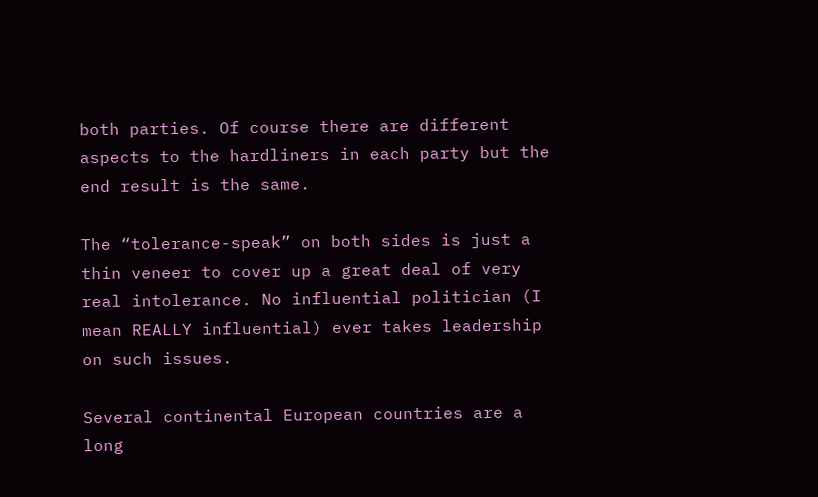both parties. Of course there are different aspects to the hardliners in each party but the end result is the same.

The “tolerance-speak” on both sides is just a thin veneer to cover up a great deal of very real intolerance. No influential politician (I mean REALLY influential) ever takes leadership on such issues.

Several continental European countries are a long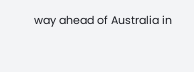way ahead of Australia in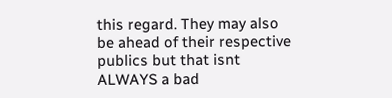this regard. They may also be ahead of their respective publics but that isnt ALWAYS a bad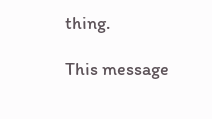thing.

This message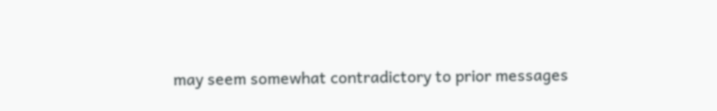may seem somewhat contradictory to prior messages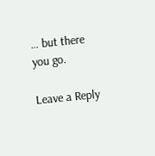… but there you go.

Leave a Reply